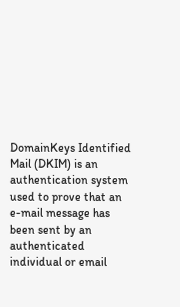DomainKeys Identified Mail (DKIM) is an authentication system used to prove that an e-mail message has been sent by an authenticated individual or email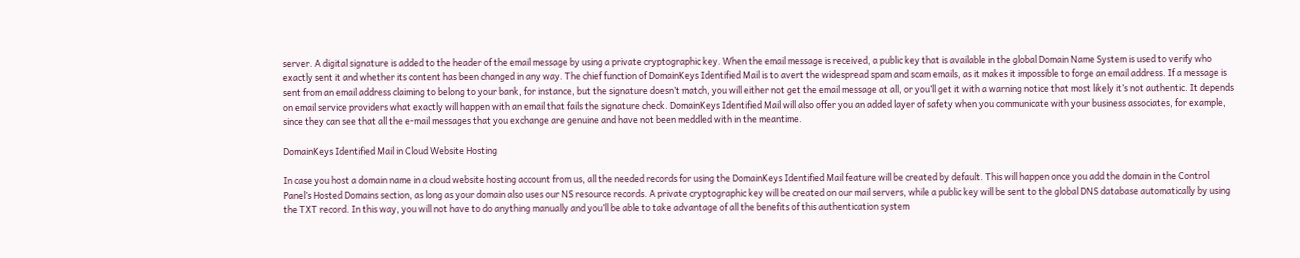server. A digital signature is added to the header of the email message by using a private cryptographic key. When the email message is received, a public key that is available in the global Domain Name System is used to verify who exactly sent it and whether its content has been changed in any way. The chief function of DomainKeys Identified Mail is to avert the widespread spam and scam emails, as it makes it impossible to forge an email address. If a message is sent from an email address claiming to belong to your bank, for instance, but the signature doesn’t match, you will either not get the email message at all, or you’ll get it with a warning notice that most likely it’s not authentic. It depends on email service providers what exactly will happen with an email that fails the signature check. DomainKeys Identified Mail will also offer you an added layer of safety when you communicate with your business associates, for example, since they can see that all the e-mail messages that you exchange are genuine and have not been meddled with in the meantime.

DomainKeys Identified Mail in Cloud Website Hosting

In case you host a domain name in a cloud website hosting account from us, all the needed records for using the DomainKeys Identified Mail feature will be created by default. This will happen once you add the domain in the Control Panel’s Hosted Domains section, as long as your domain also uses our NS resource records. A private cryptographic key will be created on our mail servers, while a public key will be sent to the global DNS database automatically by using the TXT record. In this way, you will not have to do anything manually and you’ll be able to take advantage of all the benefits of this authentication system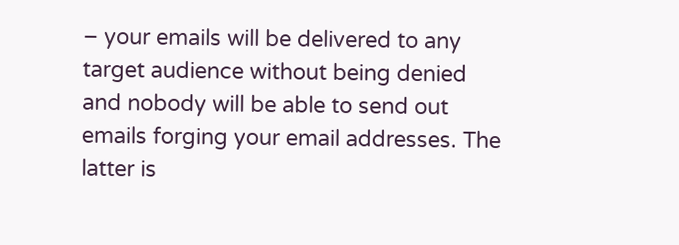– your emails will be delivered to any target audience without being denied and nobody will be able to send out emails forging your email addresses. The latter is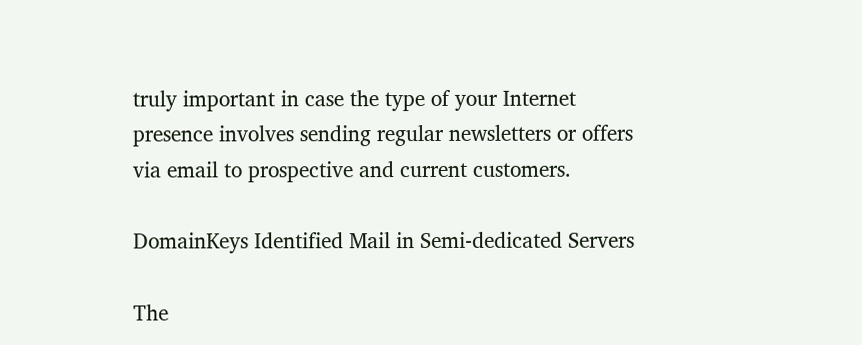truly important in case the type of your Internet presence involves sending regular newsletters or offers via email to prospective and current customers.

DomainKeys Identified Mail in Semi-dedicated Servers

The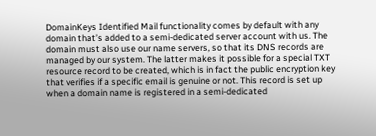DomainKeys Identified Mail functionality comes by default with any domain that’s added to a semi-dedicated server account with us. The domain must also use our name servers, so that its DNS records are managed by our system. The latter makes it possible for a special TXT resource record to be created, which is in fact the public encryption key that verifies if a specific email is genuine or not. This record is set up when a domain name is registered in a semi-dedicated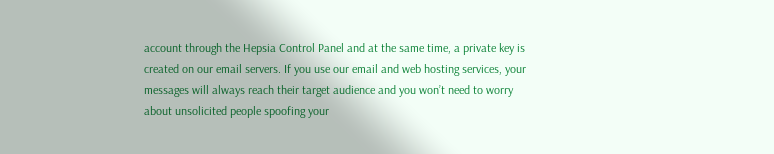account through the Hepsia Control Panel and at the same time, a private key is created on our email servers. If you use our email and web hosting services, your messages will always reach their target audience and you won’t need to worry about unsolicited people spoofing your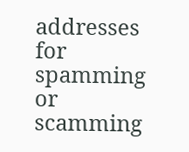addresses for spamming or scamming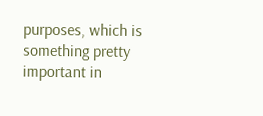purposes, which is something pretty important in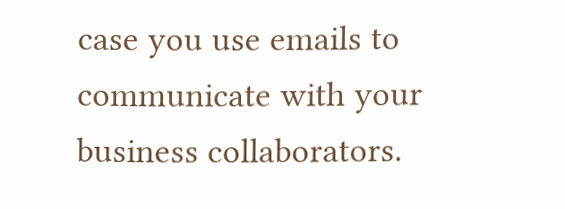case you use emails to communicate with your business collaborators.